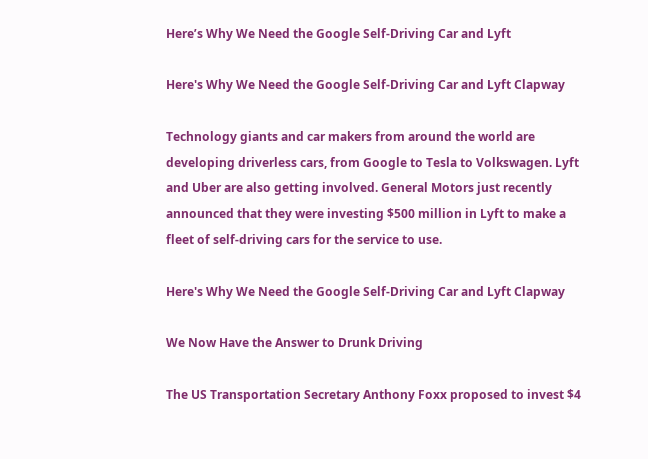Here’s Why We Need the Google Self-Driving Car and Lyft

Here's Why We Need the Google Self-Driving Car and Lyft Clapway

Technology giants and car makers from around the world are developing driverless cars, from Google to Tesla to Volkswagen. Lyft and Uber are also getting involved. General Motors just recently announced that they were investing $500 million in Lyft to make a fleet of self-driving cars for the service to use.

Here's Why We Need the Google Self-Driving Car and Lyft Clapway

We Now Have the Answer to Drunk Driving

The US Transportation Secretary Anthony Foxx proposed to invest $4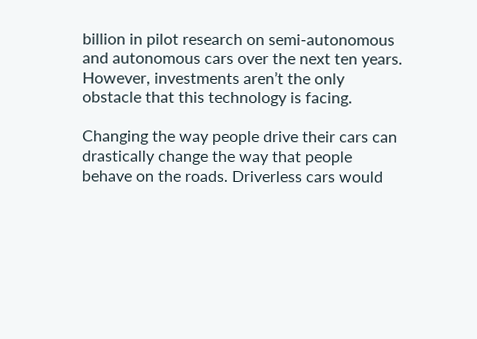billion in pilot research on semi-autonomous and autonomous cars over the next ten years. However, investments aren’t the only obstacle that this technology is facing.

Changing the way people drive their cars can drastically change the way that people behave on the roads. Driverless cars would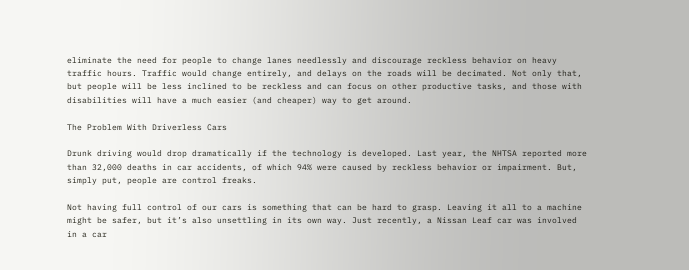eliminate the need for people to change lanes needlessly and discourage reckless behavior on heavy traffic hours. Traffic would change entirely, and delays on the roads will be decimated. Not only that, but people will be less inclined to be reckless and can focus on other productive tasks, and those with disabilities will have a much easier (and cheaper) way to get around.

The Problem With Driverless Cars

Drunk driving would drop dramatically if the technology is developed. Last year, the NHTSA reported more than 32,000 deaths in car accidents, of which 94% were caused by reckless behavior or impairment. But, simply put, people are control freaks.

Not having full control of our cars is something that can be hard to grasp. Leaving it all to a machine might be safer, but it’s also unsettling in its own way. Just recently, a Nissan Leaf car was involved in a car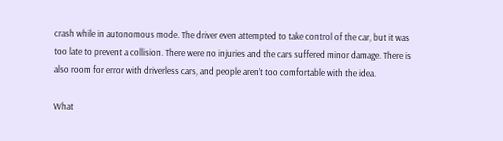crash while in autonomous mode. The driver even attempted to take control of the car, but it was too late to prevent a collision. There were no injuries and the cars suffered minor damage. There is also room for error with driverless cars, and people aren’t too comfortable with the idea.

What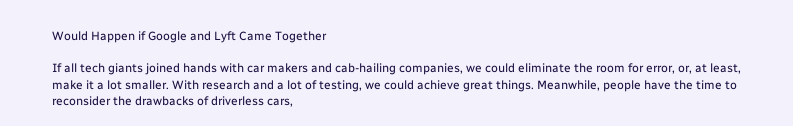Would Happen if Google and Lyft Came Together

If all tech giants joined hands with car makers and cab-hailing companies, we could eliminate the room for error, or, at least, make it a lot smaller. With research and a lot of testing, we could achieve great things. Meanwhile, people have the time to reconsider the drawbacks of driverless cars,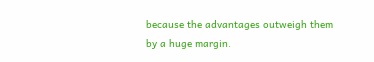because the advantages outweigh them by a huge margin.